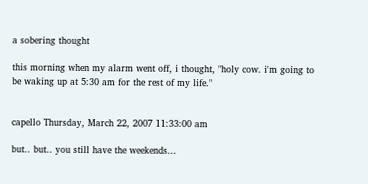a sobering thought

this morning when my alarm went off, i thought, "holy cow. i'm going to be waking up at 5:30 am for the rest of my life."


capello Thursday, March 22, 2007 11:33:00 am

but.. but.. you still have the weekends...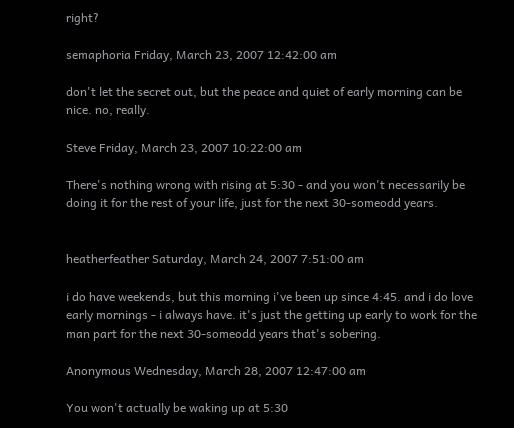right?

semaphoria Friday, March 23, 2007 12:42:00 am

don't let the secret out, but the peace and quiet of early morning can be nice. no, really.

Steve Friday, March 23, 2007 10:22:00 am

There's nothing wrong with rising at 5:30 - and you won't necessarily be doing it for the rest of your life, just for the next 30-someodd years.


heatherfeather Saturday, March 24, 2007 7:51:00 am

i do have weekends, but this morning i've been up since 4:45. and i do love early mornings - i always have. it's just the getting up early to work for the man part for the next 30-someodd years that's sobering.

Anonymous Wednesday, March 28, 2007 12:47:00 am

You won't actually be waking up at 5:30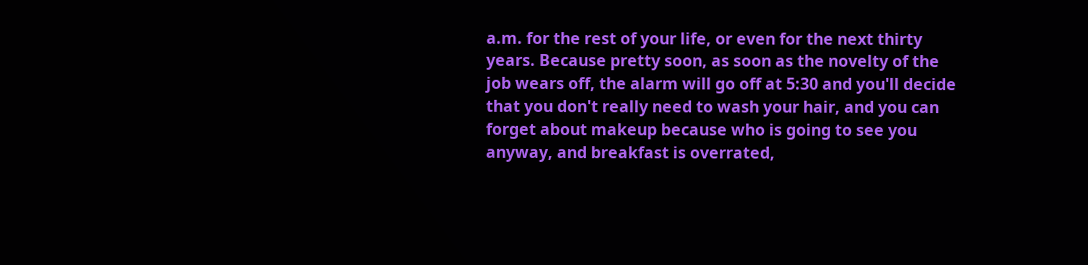a.m. for the rest of your life, or even for the next thirty years. Because pretty soon, as soon as the novelty of the job wears off, the alarm will go off at 5:30 and you'll decide that you don't really need to wash your hair, and you can forget about makeup because who is going to see you anyway, and breakfast is overrated,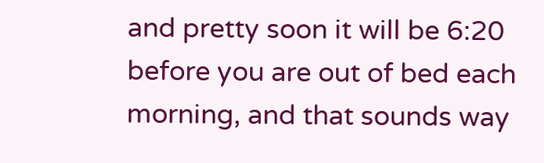and pretty soon it will be 6:20 before you are out of bed each morning, and that sounds way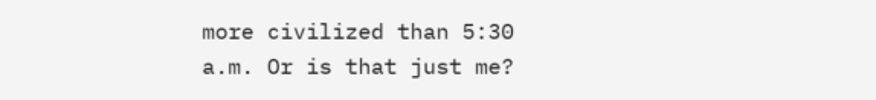more civilized than 5:30 a.m. Or is that just me?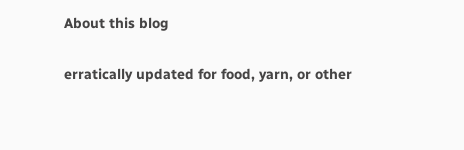About this blog

erratically updated for food, yarn, or other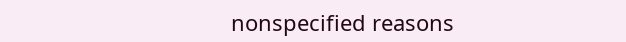nonspecified reasons